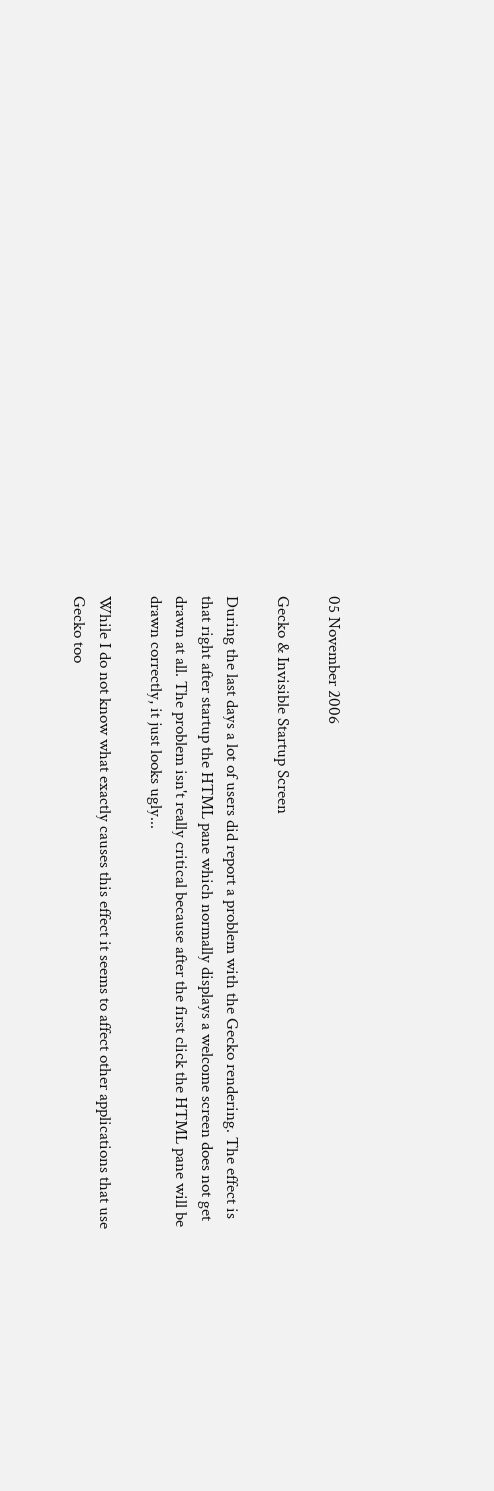05 November 2006

Gecko & Invisible Startup Screen

During the last days a lot of users did report a problem with the Gecko rendering. The effect is that right after startup the HTML pane which normally displays a welcome screen does not get drawn at all. The problem isn't really critical because after the first click the HTML pane will be drawn correctly, it just looks ugly...

While I do not know what exactly causes this effect it seems to affect other applications that use Gecko too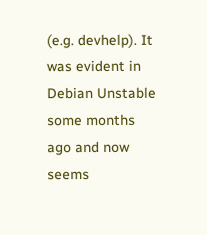(e.g. devhelp). It was evident in Debian Unstable some months ago and now seems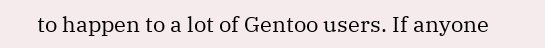to happen to a lot of Gentoo users. If anyone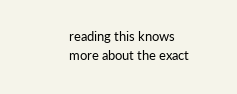reading this knows more about the exact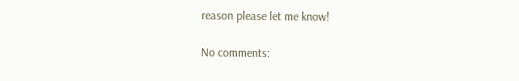reason please let me know!

No comments: